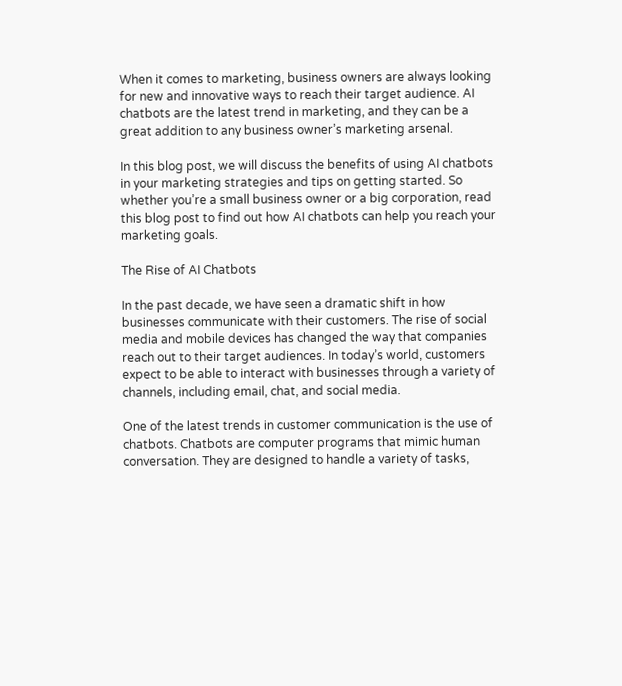When it comes to marketing, business owners are always looking for new and innovative ways to reach their target audience. AI chatbots are the latest trend in marketing, and they can be a great addition to any business owner’s marketing arsenal.

In this blog post, we will discuss the benefits of using AI chatbots in your marketing strategies and tips on getting started. So whether you’re a small business owner or a big corporation, read this blog post to find out how AI chatbots can help you reach your marketing goals.

The Rise of AI Chatbots

In the past decade, we have seen a dramatic shift in how businesses communicate with their customers. The rise of social media and mobile devices has changed the way that companies reach out to their target audiences. In today’s world, customers expect to be able to interact with businesses through a variety of channels, including email, chat, and social media.

One of the latest trends in customer communication is the use of chatbots. Chatbots are computer programs that mimic human conversation. They are designed to handle a variety of tasks,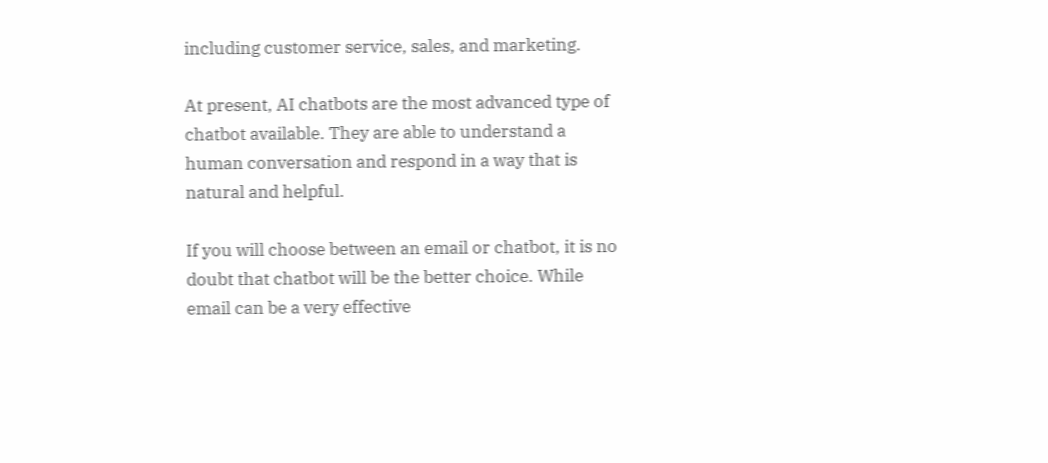including customer service, sales, and marketing.

At present, AI chatbots are the most advanced type of chatbot available. They are able to understand a human conversation and respond in a way that is natural and helpful.

If you will choose between an email or chatbot, it is no doubt that chatbot will be the better choice. While email can be a very effective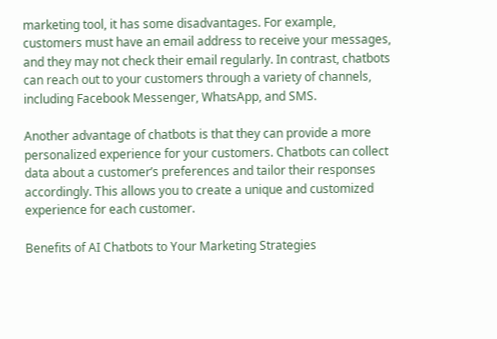marketing tool, it has some disadvantages. For example, customers must have an email address to receive your messages, and they may not check their email regularly. In contrast, chatbots can reach out to your customers through a variety of channels, including Facebook Messenger, WhatsApp, and SMS.

Another advantage of chatbots is that they can provide a more personalized experience for your customers. Chatbots can collect data about a customer’s preferences and tailor their responses accordingly. This allows you to create a unique and customized experience for each customer.

Benefits of AI Chatbots to Your Marketing Strategies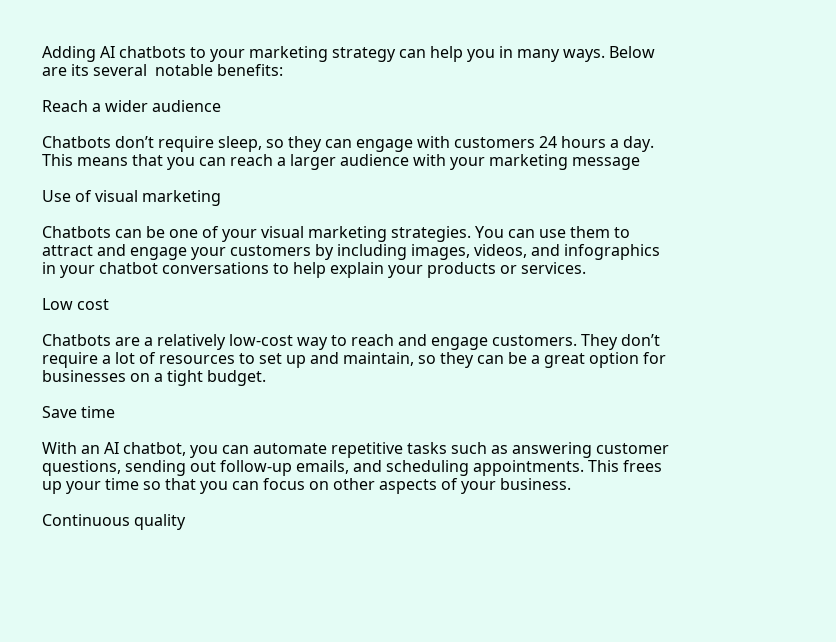Adding AI chatbots to your marketing strategy can help you in many ways. Below are its several  notable benefits:

Reach a wider audience

Chatbots don’t require sleep, so they can engage with customers 24 hours a day. This means that you can reach a larger audience with your marketing message

Use of visual marketing

Chatbots can be one of your visual marketing strategies. You can use them to attract and engage your customers by including images, videos, and infographics in your chatbot conversations to help explain your products or services.

Low cost

Chatbots are a relatively low-cost way to reach and engage customers. They don’t require a lot of resources to set up and maintain, so they can be a great option for businesses on a tight budget.

Save time

With an AI chatbot, you can automate repetitive tasks such as answering customer questions, sending out follow-up emails, and scheduling appointments. This frees up your time so that you can focus on other aspects of your business.

Continuous quality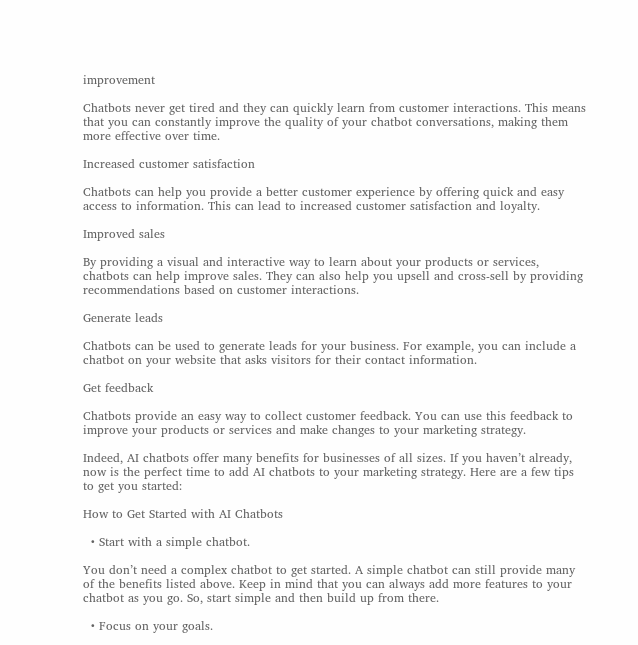improvement

Chatbots never get tired and they can quickly learn from customer interactions. This means that you can constantly improve the quality of your chatbot conversations, making them more effective over time.

Increased customer satisfaction

Chatbots can help you provide a better customer experience by offering quick and easy access to information. This can lead to increased customer satisfaction and loyalty.

Improved sales

By providing a visual and interactive way to learn about your products or services, chatbots can help improve sales. They can also help you upsell and cross-sell by providing recommendations based on customer interactions.

Generate leads

Chatbots can be used to generate leads for your business. For example, you can include a chatbot on your website that asks visitors for their contact information.

Get feedback

Chatbots provide an easy way to collect customer feedback. You can use this feedback to improve your products or services and make changes to your marketing strategy.

Indeed, AI chatbots offer many benefits for businesses of all sizes. If you haven’t already, now is the perfect time to add AI chatbots to your marketing strategy. Here are a few tips to get you started:

How to Get Started with AI Chatbots

  • Start with a simple chatbot.

You don’t need a complex chatbot to get started. A simple chatbot can still provide many of the benefits listed above. Keep in mind that you can always add more features to your chatbot as you go. So, start simple and then build up from there.

  • Focus on your goals.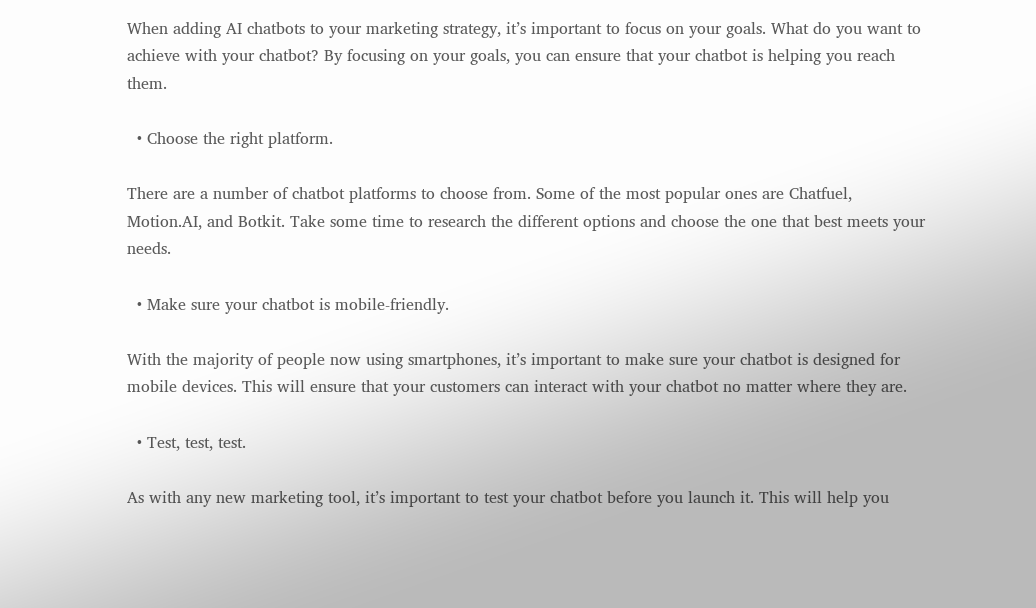When adding AI chatbots to your marketing strategy, it’s important to focus on your goals. What do you want to achieve with your chatbot? By focusing on your goals, you can ensure that your chatbot is helping you reach them.

  • Choose the right platform.

There are a number of chatbot platforms to choose from. Some of the most popular ones are Chatfuel, Motion.AI, and Botkit. Take some time to research the different options and choose the one that best meets your needs.

  • Make sure your chatbot is mobile-friendly.

With the majority of people now using smartphones, it’s important to make sure your chatbot is designed for mobile devices. This will ensure that your customers can interact with your chatbot no matter where they are.

  • Test, test, test.

As with any new marketing tool, it’s important to test your chatbot before you launch it. This will help you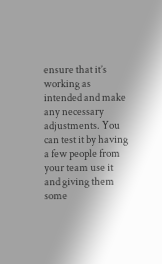ensure that it’s working as intended and make any necessary adjustments. You can test it by having a few people from your team use it and giving them some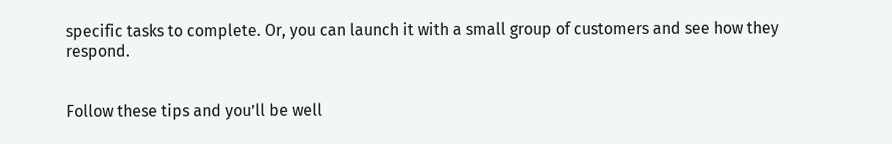specific tasks to complete. Or, you can launch it with a small group of customers and see how they respond.


Follow these tips and you’ll be well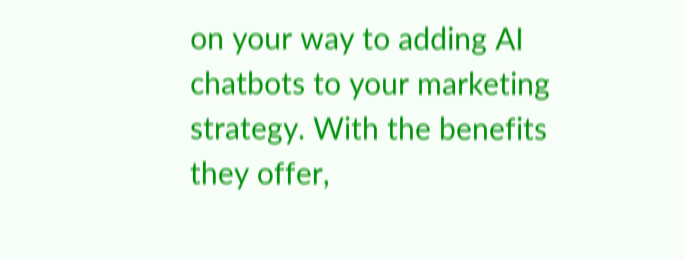on your way to adding AI chatbots to your marketing strategy. With the benefits they offer,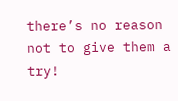there’s no reason not to give them a try!